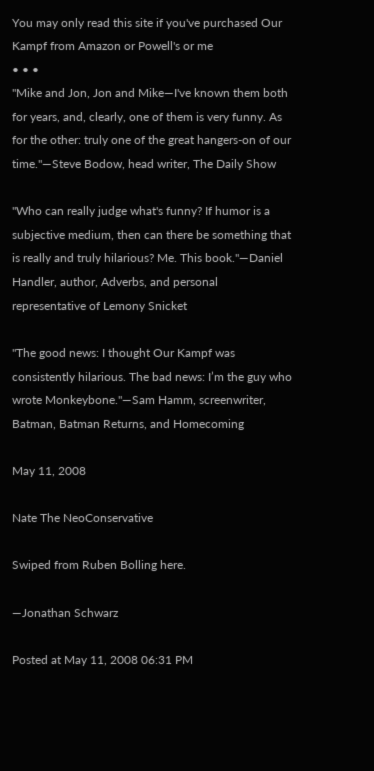You may only read this site if you've purchased Our Kampf from Amazon or Powell's or me
• • •
"Mike and Jon, Jon and Mike—I've known them both for years, and, clearly, one of them is very funny. As for the other: truly one of the great hangers-on of our time."—Steve Bodow, head writer, The Daily Show

"Who can really judge what's funny? If humor is a subjective medium, then can there be something that is really and truly hilarious? Me. This book."—Daniel Handler, author, Adverbs, and personal representative of Lemony Snicket

"The good news: I thought Our Kampf was consistently hilarious. The bad news: I’m the guy who wrote Monkeybone."—Sam Hamm, screenwriter, Batman, Batman Returns, and Homecoming

May 11, 2008

Nate The NeoConservative

Swiped from Ruben Bolling here.

—Jonathan Schwarz

Posted at May 11, 2008 06:31 PM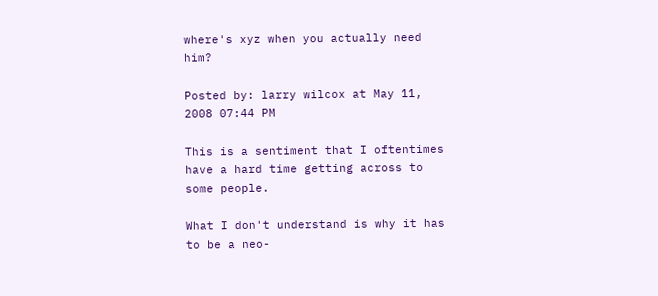where's xyz when you actually need him?

Posted by: larry wilcox at May 11, 2008 07:44 PM

This is a sentiment that I oftentimes have a hard time getting across to some people.

What I don't understand is why it has to be a neo-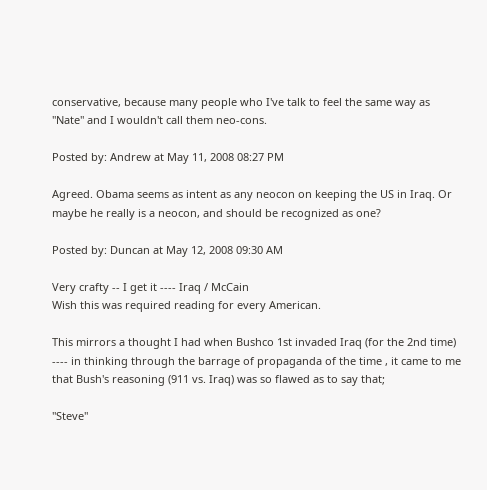conservative, because many people who I've talk to feel the same way as "Nate" and I wouldn't call them neo-cons.

Posted by: Andrew at May 11, 2008 08:27 PM

Agreed. Obama seems as intent as any neocon on keeping the US in Iraq. Or maybe he really is a neocon, and should be recognized as one?

Posted by: Duncan at May 12, 2008 09:30 AM

Very crafty -- I get it ---- Iraq / McCain
Wish this was required reading for every American.

This mirrors a thought I had when Bushco 1st invaded Iraq (for the 2nd time) ---- in thinking through the barrage of propaganda of the time , it came to me that Bush's reasoning (911 vs. Iraq) was so flawed as to say that;

"Steve"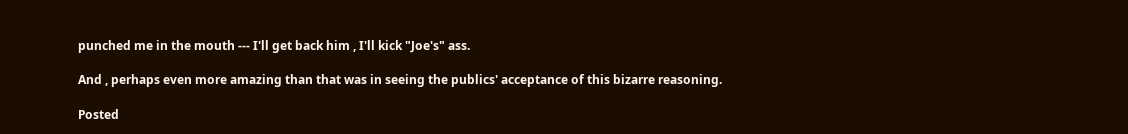punched me in the mouth --- I'll get back him , I'll kick "Joe's" ass.

And , perhaps even more amazing than that was in seeing the publics' acceptance of this bizarre reasoning.

Posted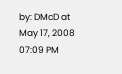by: DMcD at May 17, 2008 07:09 PM